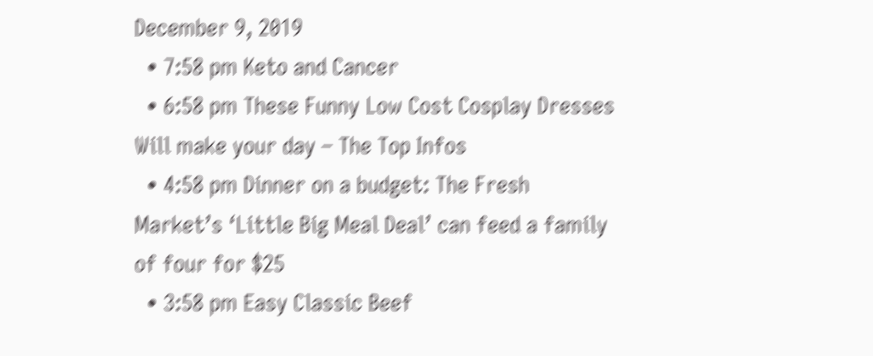December 9, 2019
  • 7:58 pm Keto and Cancer
  • 6:58 pm These Funny Low Cost Cosplay Dresses Will make your day – The Top Infos
  • 4:58 pm Dinner on a budget: The Fresh Market’s ‘Little Big Meal Deal’ can feed a family of four for $25
  • 3:58 pm Easy Classic Beef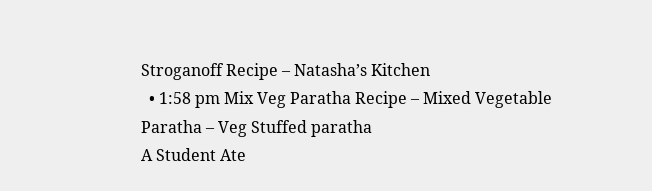Stroganoff Recipe – Natasha’s Kitchen
  • 1:58 pm Mix Veg Paratha Recipe – Mixed Vegetable Paratha – Veg Stuffed paratha
A Student Ate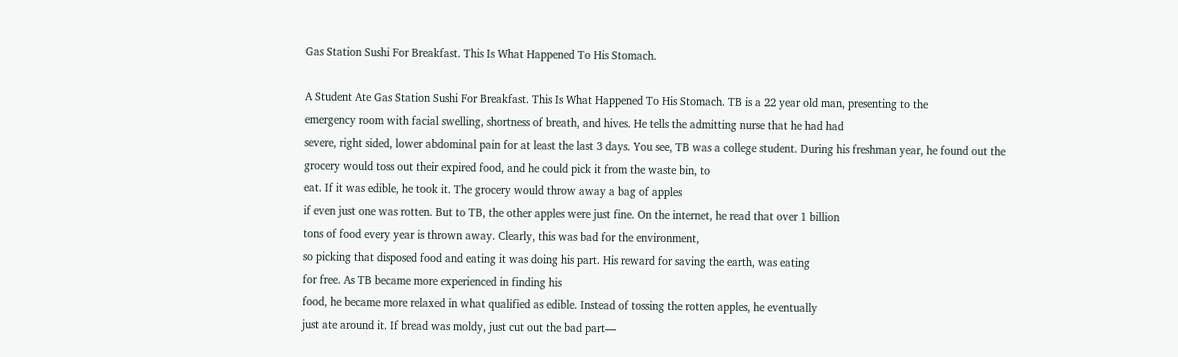Gas Station Sushi For Breakfast. This Is What Happened To His Stomach.

A Student Ate Gas Station Sushi For Breakfast. This Is What Happened To His Stomach. TB is a 22 year old man, presenting to the
emergency room with facial swelling, shortness of breath, and hives. He tells the admitting nurse that he had had
severe, right sided, lower abdominal pain for at least the last 3 days. You see, TB was a college student. During his freshman year, he found out the
grocery would toss out their expired food, and he could pick it from the waste bin, to
eat. If it was edible, he took it. The grocery would throw away a bag of apples
if even just one was rotten. But to TB, the other apples were just fine. On the internet, he read that over 1 billion
tons of food every year is thrown away. Clearly, this was bad for the environment,
so picking that disposed food and eating it was doing his part. His reward for saving the earth, was eating
for free. As TB became more experienced in finding his
food, he became more relaxed in what qualified as edible. Instead of tossing the rotten apples, he eventually
just ate around it. If bread was moldy, just cut out the bad part—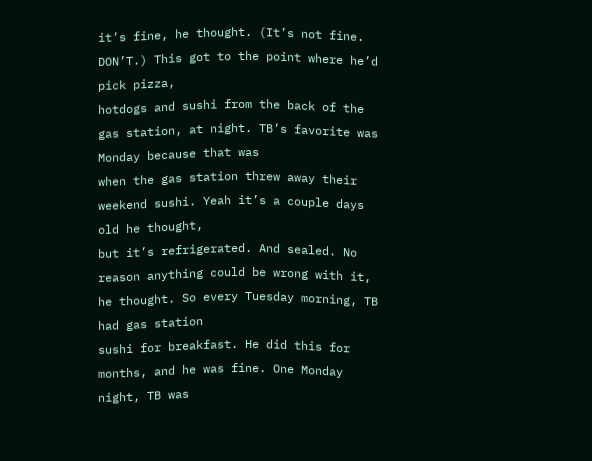it’s fine, he thought. (It’s not fine. DON’T.) This got to the point where he’d pick pizza,
hotdogs and sushi from the back of the gas station, at night. TB’s favorite was Monday because that was
when the gas station threw away their weekend sushi. Yeah it’s a couple days old he thought,
but it’s refrigerated. And sealed. No reason anything could be wrong with it,
he thought. So every Tuesday morning, TB had gas station
sushi for breakfast. He did this for months, and he was fine. One Monday night, TB was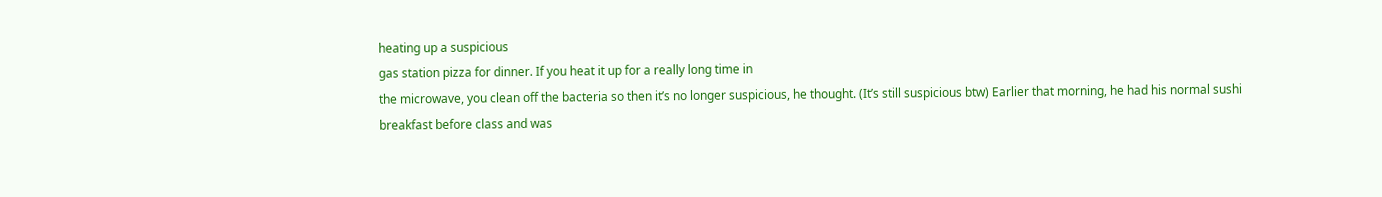heating up a suspicious
gas station pizza for dinner. If you heat it up for a really long time in
the microwave, you clean off the bacteria so then it’s no longer suspicious, he thought. (It’s still suspicious btw) Earlier that morning, he had his normal sushi
breakfast before class and was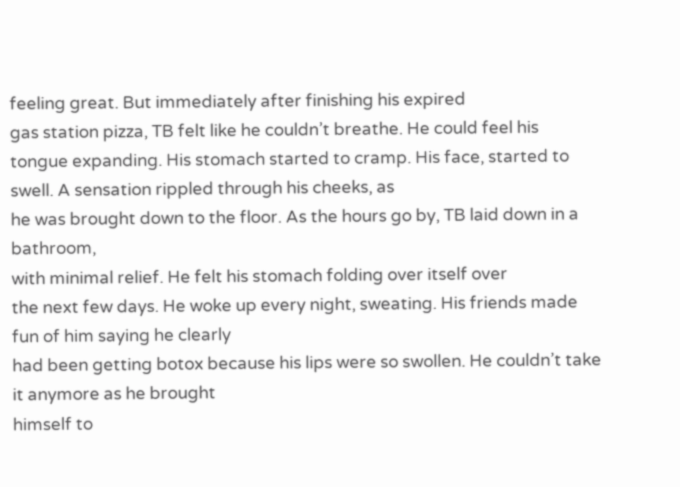feeling great. But immediately after finishing his expired
gas station pizza, TB felt like he couldn’t breathe. He could feel his tongue expanding. His stomach started to cramp. His face, started to swell. A sensation rippled through his cheeks, as
he was brought down to the floor. As the hours go by, TB laid down in a bathroom,
with minimal relief. He felt his stomach folding over itself over
the next few days. He woke up every night, sweating. His friends made fun of him saying he clearly
had been getting botox because his lips were so swollen. He couldn’t take it anymore as he brought
himself to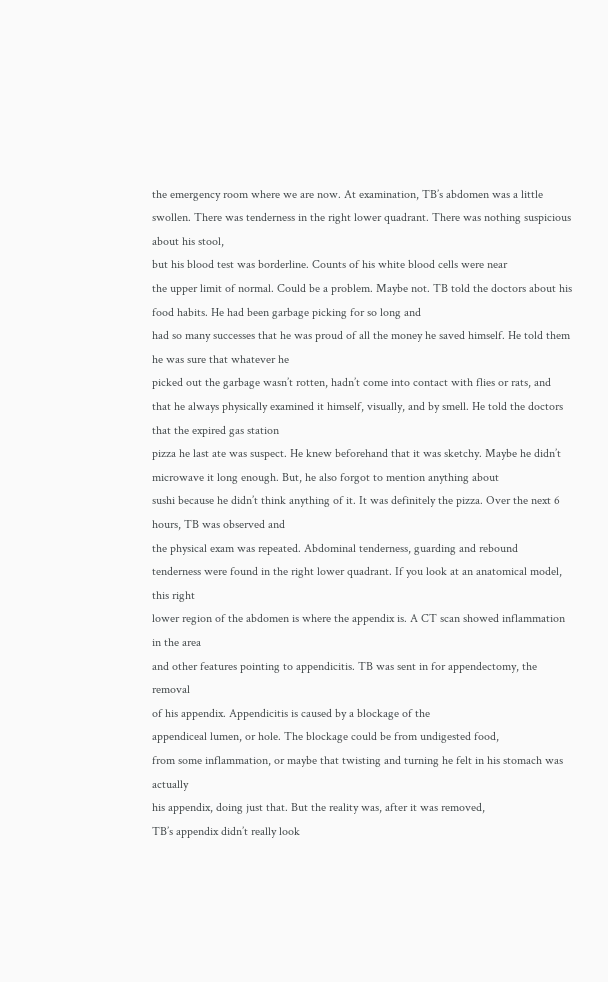the emergency room where we are now. At examination, TB’s abdomen was a little
swollen. There was tenderness in the right lower quadrant. There was nothing suspicious about his stool,
but his blood test was borderline. Counts of his white blood cells were near
the upper limit of normal. Could be a problem. Maybe not. TB told the doctors about his food habits. He had been garbage picking for so long and
had so many successes that he was proud of all the money he saved himself. He told them he was sure that whatever he
picked out the garbage wasn’t rotten, hadn’t come into contact with flies or rats, and
that he always physically examined it himself, visually, and by smell. He told the doctors that the expired gas station
pizza he last ate was suspect. He knew beforehand that it was sketchy. Maybe he didn’t microwave it long enough. But, he also forgot to mention anything about
sushi because he didn’t think anything of it. It was definitely the pizza. Over the next 6 hours, TB was observed and
the physical exam was repeated. Abdominal tenderness, guarding and rebound
tenderness were found in the right lower quadrant. If you look at an anatomical model, this right
lower region of the abdomen is where the appendix is. A CT scan showed inflammation in the area
and other features pointing to appendicitis. TB was sent in for appendectomy, the removal
of his appendix. Appendicitis is caused by a blockage of the
appendiceal lumen, or hole. The blockage could be from undigested food,
from some inflammation, or maybe that twisting and turning he felt in his stomach was actually
his appendix, doing just that. But the reality was, after it was removed,
TB’s appendix didn’t really look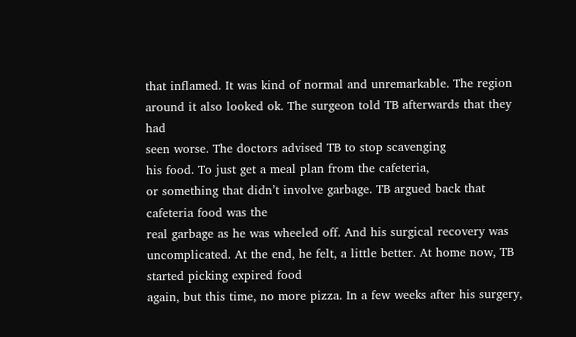that inflamed. It was kind of normal and unremarkable. The region around it also looked ok. The surgeon told TB afterwards that they had
seen worse. The doctors advised TB to stop scavenging
his food. To just get a meal plan from the cafeteria,
or something that didn’t involve garbage. TB argued back that cafeteria food was the
real garbage as he was wheeled off. And his surgical recovery was uncomplicated. At the end, he felt, a little better. At home now, TB started picking expired food
again, but this time, no more pizza. In a few weeks after his surgery,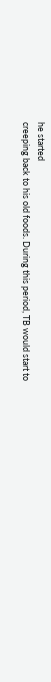he started
creeping back to his old foods. During this period, TB would start to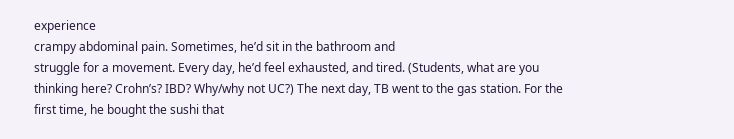experience
crampy abdominal pain. Sometimes, he’d sit in the bathroom and
struggle for a movement. Every day, he’d feel exhausted, and tired. (Students, what are you thinking here? Crohn’s? IBD? Why/why not UC?) The next day, TB went to the gas station. For the first time, he bought the sushi that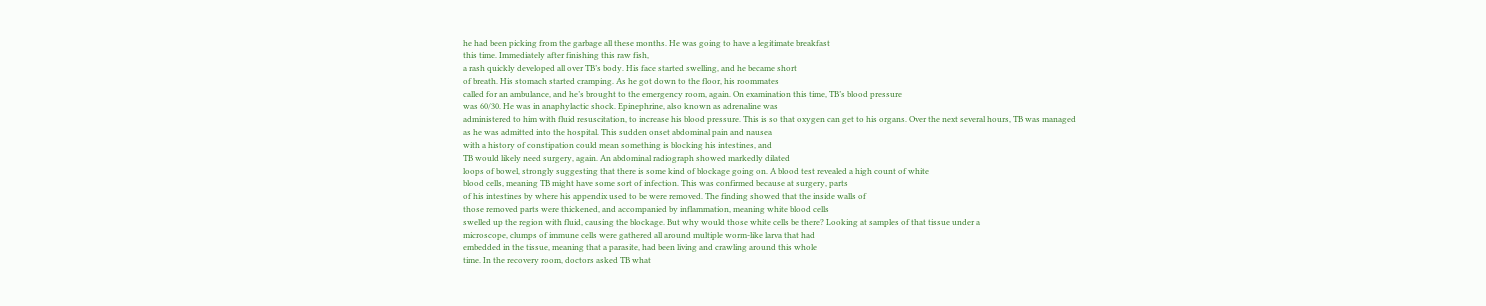he had been picking from the garbage all these months. He was going to have a legitimate breakfast
this time. Immediately after finishing this raw fish,
a rash quickly developed all over TB’s body. His face started swelling, and he became short
of breath. His stomach started cramping. As he got down to the floor, his roommates
called for an ambulance, and he’s brought to the emergency room, again. On examination this time, TB’s blood pressure
was 60/30. He was in anaphylactic shock. Epinephrine, also known as adrenaline was
administered to him with fluid resuscitation, to increase his blood pressure. This is so that oxygen can get to his organs. Over the next several hours, TB was managed
as he was admitted into the hospital. This sudden onset abdominal pain and nausea
with a history of constipation could mean something is blocking his intestines, and
TB would likely need surgery, again. An abdominal radiograph showed markedly dilated
loops of bowel, strongly suggesting that there is some kind of blockage going on. A blood test revealed a high count of white
blood cells, meaning TB might have some sort of infection. This was confirmed because at surgery, parts
of his intestines by where his appendix used to be were removed. The finding showed that the inside walls of
those removed parts were thickened, and accompanied by inflammation, meaning white blood cells
swelled up the region with fluid, causing the blockage. But why would those white cells be there? Looking at samples of that tissue under a
microscope, clumps of immune cells were gathered all around multiple worm-like larva that had
embedded in the tissue, meaning that a parasite, had been living and crawling around this whole
time. In the recovery room, doctors asked TB what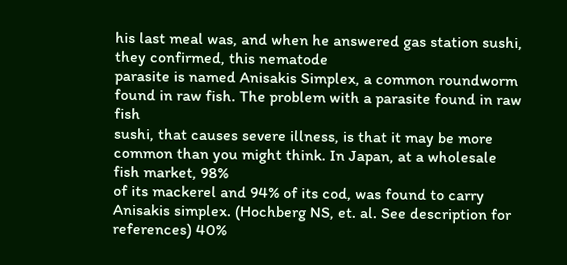his last meal was, and when he answered gas station sushi, they confirmed, this nematode
parasite is named Anisakis Simplex, a common roundworm found in raw fish. The problem with a parasite found in raw fish
sushi, that causes severe illness, is that it may be more common than you might think. In Japan, at a wholesale fish market, 98%
of its mackerel and 94% of its cod, was found to carry Anisakis simplex. (Hochberg NS, et. al. See description for references) 40%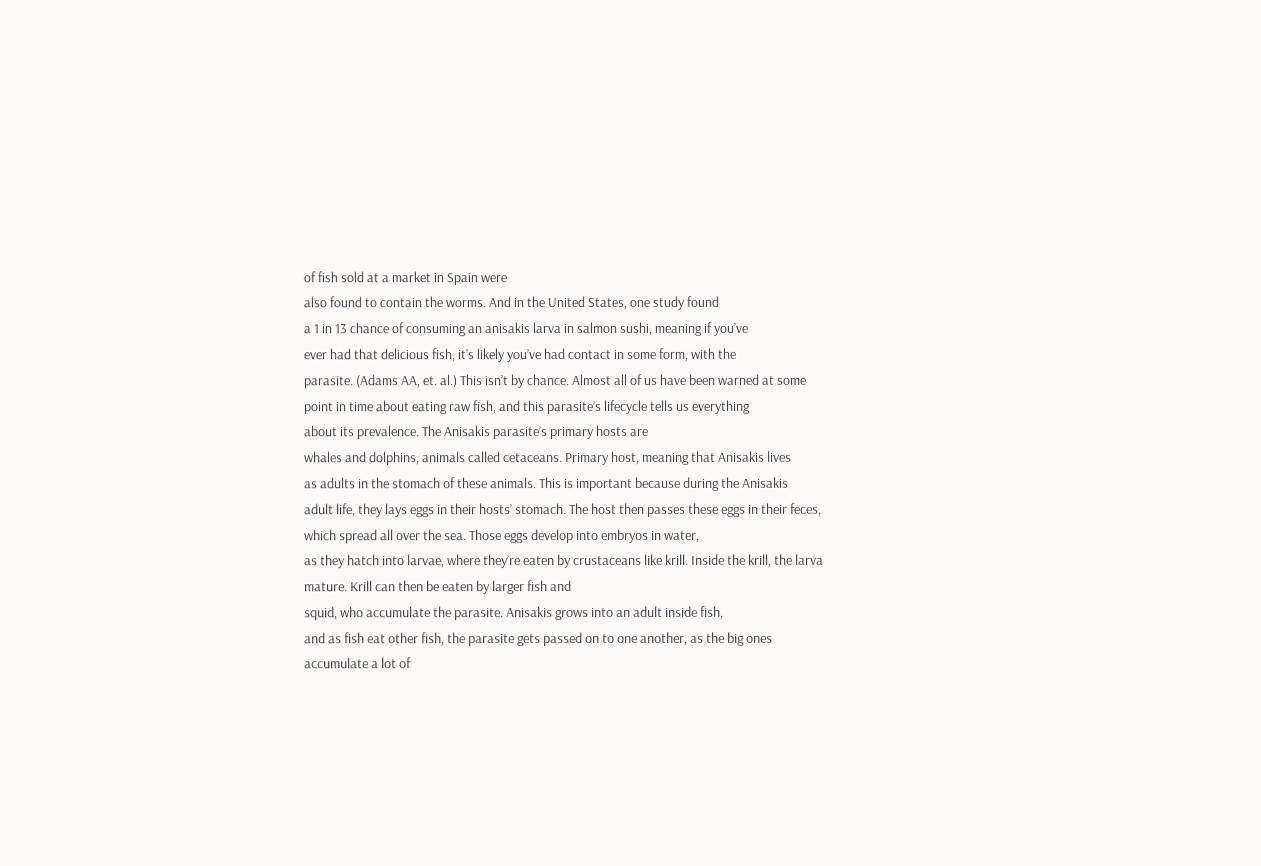of fish sold at a market in Spain were
also found to contain the worms. And in the United States, one study found
a 1 in 13 chance of consuming an anisakis larva in salmon sushi, meaning if you’ve
ever had that delicious fish, it’s likely you’ve had contact in some form, with the
parasite. (Adams AA, et. al.) This isn’t by chance. Almost all of us have been warned at some
point in time about eating raw fish, and this parasite’s lifecycle tells us everything
about its prevalence. The Anisakis parasite’s primary hosts are
whales and dolphins, animals called cetaceans. Primary host, meaning that Anisakis lives
as adults in the stomach of these animals. This is important because during the Anisakis
adult life, they lays eggs in their hosts’ stomach. The host then passes these eggs in their feces,
which spread all over the sea. Those eggs develop into embryos in water,
as they hatch into larvae, where they’re eaten by crustaceans like krill. Inside the krill, the larva mature. Krill can then be eaten by larger fish and
squid, who accumulate the parasite. Anisakis grows into an adult inside fish,
and as fish eat other fish, the parasite gets passed on to one another, as the big ones
accumulate a lot of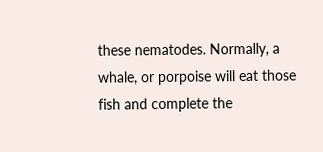these nematodes. Normally, a whale, or porpoise will eat those
fish and complete the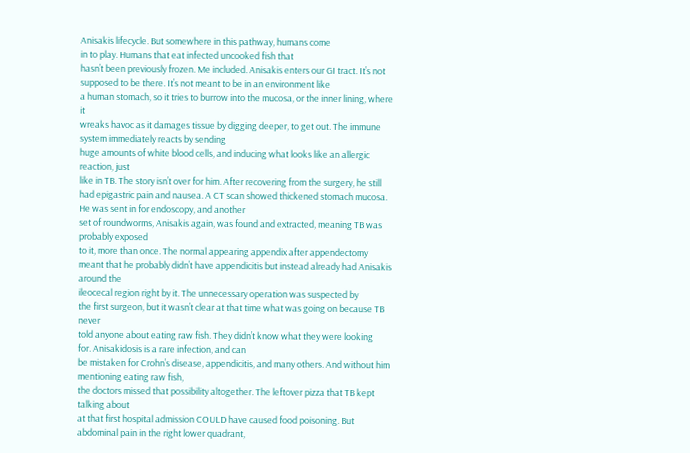Anisakis lifecycle. But somewhere in this pathway, humans come
in to play. Humans that eat infected uncooked fish that
hasn’t been previously frozen. Me included. Anisakis enters our GI tract. It’s not supposed to be there. It’s not meant to be in an environment like
a human stomach, so it tries to burrow into the mucosa, or the inner lining, where it
wreaks havoc as it damages tissue by digging deeper, to get out. The immune system immediately reacts by sending
huge amounts of white blood cells, and inducing what looks like an allergic reaction, just
like in TB. The story isn’t over for him. After recovering from the surgery, he still
had epigastric pain and nausea. A CT scan showed thickened stomach mucosa. He was sent in for endoscopy, and another
set of roundworms, Anisakis again, was found and extracted, meaning TB was probably exposed
to it, more than once. The normal appearing appendix after appendectomy
meant that he probably didn’t have appendicitis but instead already had Anisakis around the
ileocecal region right by it. The unnecessary operation was suspected by
the first surgeon, but it wasn’t clear at that time what was going on because TB never
told anyone about eating raw fish. They didn’t know what they were looking
for. Anisakidosis is a rare infection, and can
be mistaken for Crohn’s disease, appendicitis, and many others. And without him mentioning eating raw fish,
the doctors missed that possibility altogether. The leftover pizza that TB kept talking about
at that first hospital admission COULD have caused food poisoning. But abdominal pain in the right lower quadrant,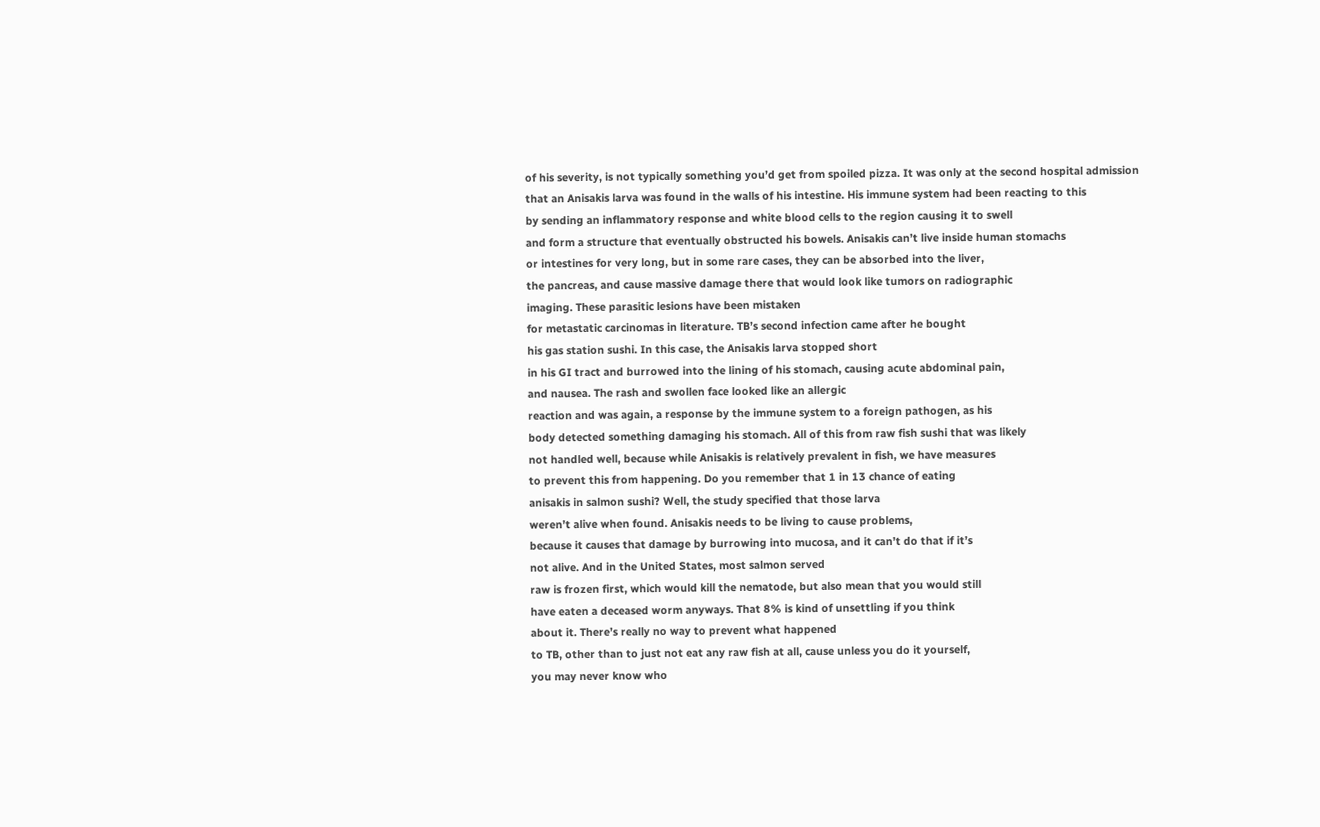of his severity, is not typically something you’d get from spoiled pizza. It was only at the second hospital admission
that an Anisakis larva was found in the walls of his intestine. His immune system had been reacting to this
by sending an inflammatory response and white blood cells to the region causing it to swell
and form a structure that eventually obstructed his bowels. Anisakis can’t live inside human stomachs
or intestines for very long, but in some rare cases, they can be absorbed into the liver,
the pancreas, and cause massive damage there that would look like tumors on radiographic
imaging. These parasitic lesions have been mistaken
for metastatic carcinomas in literature. TB’s second infection came after he bought
his gas station sushi. In this case, the Anisakis larva stopped short
in his GI tract and burrowed into the lining of his stomach, causing acute abdominal pain,
and nausea. The rash and swollen face looked like an allergic
reaction and was again, a response by the immune system to a foreign pathogen, as his
body detected something damaging his stomach. All of this from raw fish sushi that was likely
not handled well, because while Anisakis is relatively prevalent in fish, we have measures
to prevent this from happening. Do you remember that 1 in 13 chance of eating
anisakis in salmon sushi? Well, the study specified that those larva
weren’t alive when found. Anisakis needs to be living to cause problems,
because it causes that damage by burrowing into mucosa, and it can’t do that if it’s
not alive. And in the United States, most salmon served
raw is frozen first, which would kill the nematode, but also mean that you would still
have eaten a deceased worm anyways. That 8% is kind of unsettling if you think
about it. There’s really no way to prevent what happened
to TB, other than to just not eat any raw fish at all, cause unless you do it yourself,
you may never know who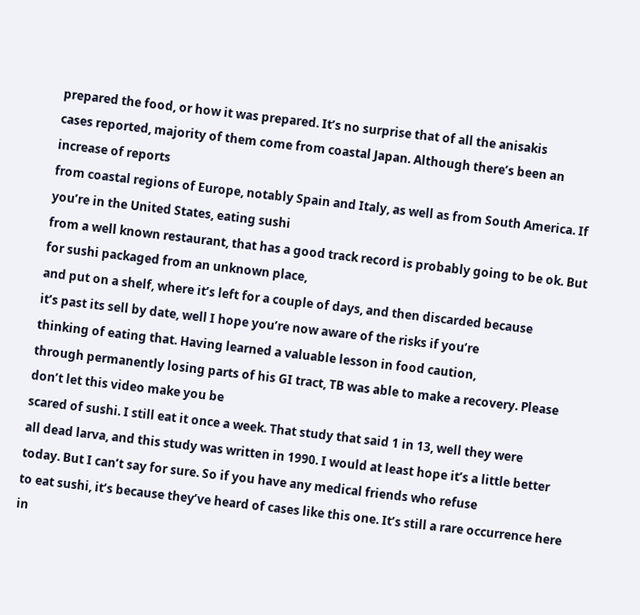prepared the food, or how it was prepared. It’s no surprise that of all the anisakis
cases reported, majority of them come from coastal Japan. Although there’s been an increase of reports
from coastal regions of Europe, notably Spain and Italy, as well as from South America. If you’re in the United States, eating sushi
from a well known restaurant, that has a good track record is probably going to be ok. But for sushi packaged from an unknown place,
and put on a shelf, where it’s left for a couple of days, and then discarded because
it’s past its sell by date, well I hope you’re now aware of the risks if you’re
thinking of eating that. Having learned a valuable lesson in food caution,
through permanently losing parts of his GI tract, TB was able to make a recovery. Please don’t let this video make you be
scared of sushi. I still eat it once a week. That study that said 1 in 13, well they were
all dead larva, and this study was written in 1990. I would at least hope it’s a little better
today. But I can’t say for sure. So if you have any medical friends who refuse
to eat sushi, it’s because they’ve heard of cases like this one. It’s still a rare occurrence here in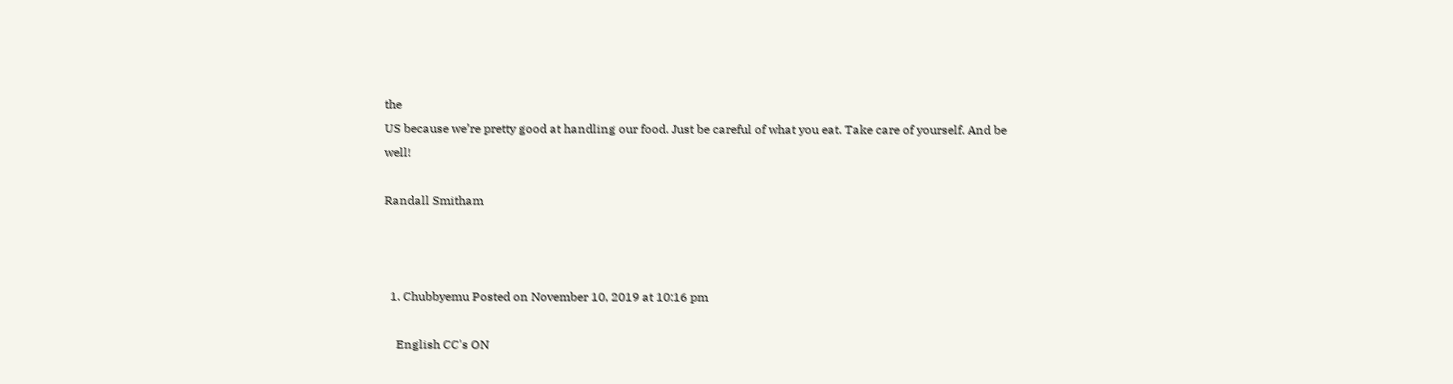the
US because we’re pretty good at handling our food. Just be careful of what you eat. Take care of yourself. And be well!

Randall Smitham



  1. Chubbyemu Posted on November 10, 2019 at 10:16 pm

    English CC's ON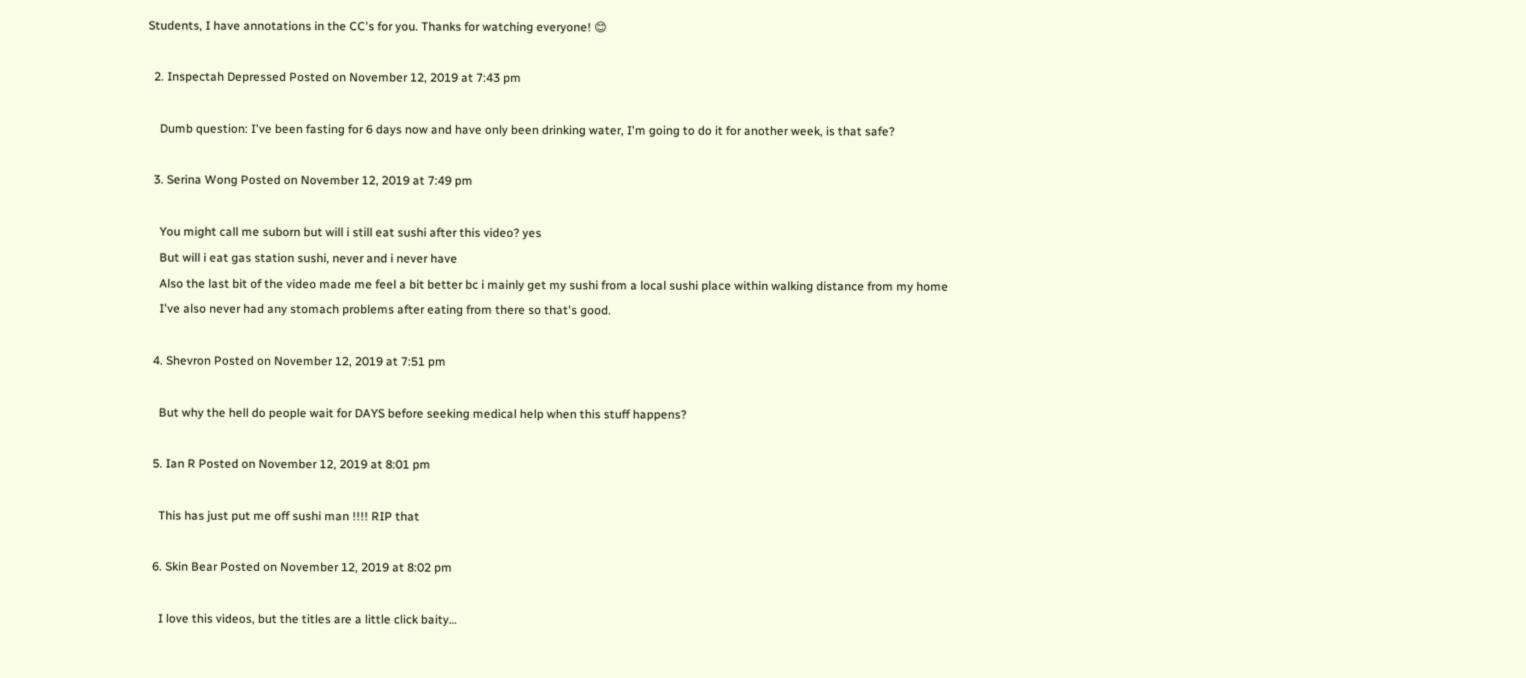Students, I have annotations in the CC's for you. Thanks for watching everyone! 😊

  2. Inspectah Depressed Posted on November 12, 2019 at 7:43 pm

    Dumb question: I've been fasting for 6 days now and have only been drinking water, I'm going to do it for another week, is that safe?

  3. Serina Wong Posted on November 12, 2019 at 7:49 pm

    You might call me suborn but will i still eat sushi after this video? yes
    But will i eat gas station sushi, never and i never have
    Also the last bit of the video made me feel a bit better bc i mainly get my sushi from a local sushi place within walking distance from my home
    I've also never had any stomach problems after eating from there so that's good.

  4. Shevron Posted on November 12, 2019 at 7:51 pm

    But why the hell do people wait for DAYS before seeking medical help when this stuff happens?

  5. Ian R Posted on November 12, 2019 at 8:01 pm

    This has just put me off sushi man !!!! RIP that

  6. Skin Bear Posted on November 12, 2019 at 8:02 pm

    I love this videos, but the titles are a little click baity…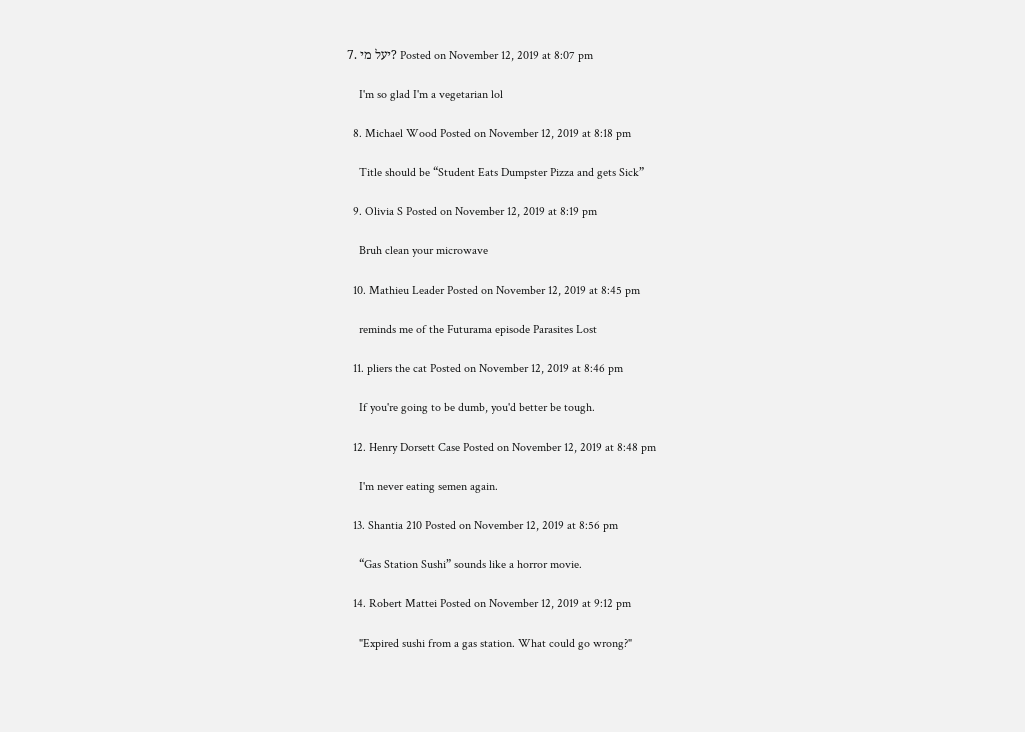7. יעל מי? Posted on November 12, 2019 at 8:07 pm

    I'm so glad I'm a vegetarian lol

  8. Michael Wood Posted on November 12, 2019 at 8:18 pm

    Title should be “Student Eats Dumpster Pizza and gets Sick”

  9. Olivia S Posted on November 12, 2019 at 8:19 pm

    Bruh clean your microwave

  10. Mathieu Leader Posted on November 12, 2019 at 8:45 pm

    reminds me of the Futurama episode Parasites Lost

  11. pliers the cat Posted on November 12, 2019 at 8:46 pm

    If you're going to be dumb, you'd better be tough.

  12. Henry Dorsett Case Posted on November 12, 2019 at 8:48 pm

    I'm never eating semen again.

  13. Shantia 210 Posted on November 12, 2019 at 8:56 pm

    “Gas Station Sushi” sounds like a horror movie.

  14. Robert Mattei Posted on November 12, 2019 at 9:12 pm

    "Expired sushi from a gas station. What could go wrong?"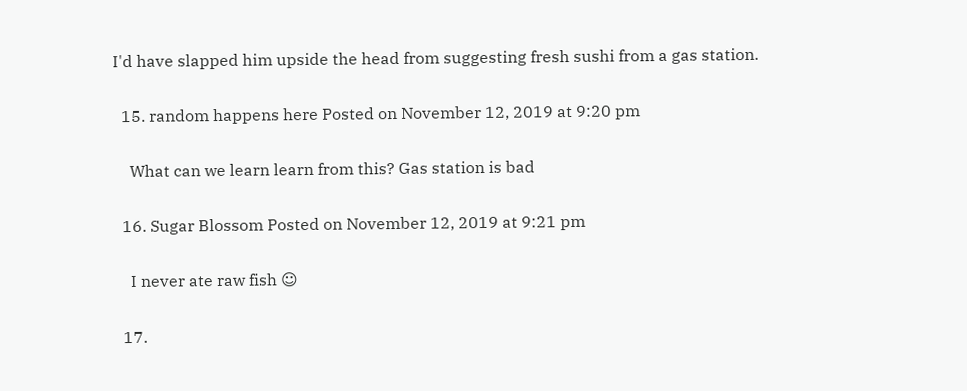I'd have slapped him upside the head from suggesting fresh sushi from a gas station.

  15. random happens here Posted on November 12, 2019 at 9:20 pm

    What can we learn learn from this? Gas station is bad

  16. Sugar Blossom Posted on November 12, 2019 at 9:21 pm

    I never ate raw fish ☺

  17.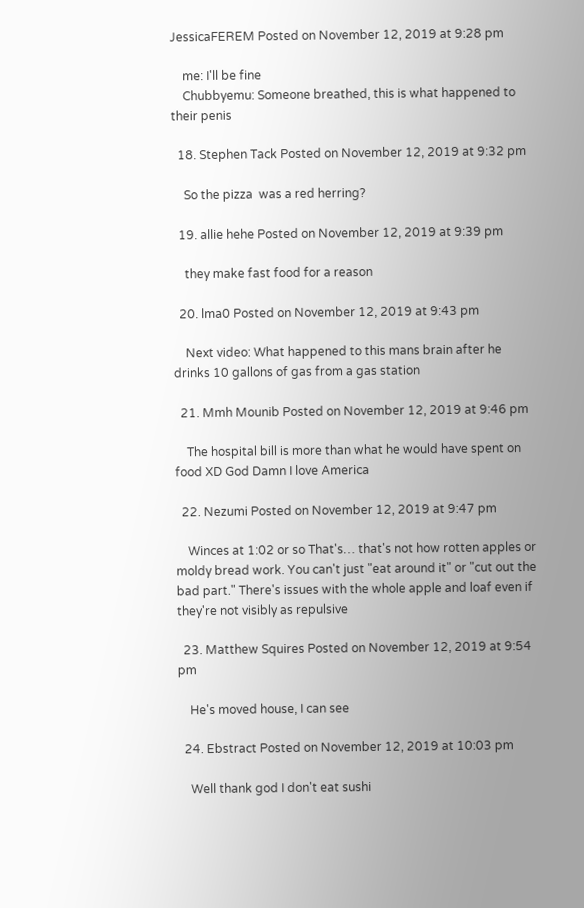JessicaFEREM Posted on November 12, 2019 at 9:28 pm

    me: I'll be fine
    Chubbyemu: Someone breathed, this is what happened to their penis

  18. Stephen Tack Posted on November 12, 2019 at 9:32 pm

    So the pizza  was a red herring?

  19. allie hehe Posted on November 12, 2019 at 9:39 pm

    they make fast food for a reason

  20. lma0 Posted on November 12, 2019 at 9:43 pm

    Next video: What happened to this mans brain after he drinks 10 gallons of gas from a gas station

  21. Mmh Mounib Posted on November 12, 2019 at 9:46 pm

    The hospital bill is more than what he would have spent on food XD God Damn I love America

  22. Nezumi Posted on November 12, 2019 at 9:47 pm

    Winces at 1:02 or so That's… that's not how rotten apples or moldy bread work. You can't just "eat around it" or "cut out the bad part." There's issues with the whole apple and loaf even if they're not visibly as repulsive

  23. Matthew Squires Posted on November 12, 2019 at 9:54 pm

    He's moved house, I can see

  24. Ebstract Posted on November 12, 2019 at 10:03 pm

    Well thank god I don't eat sushi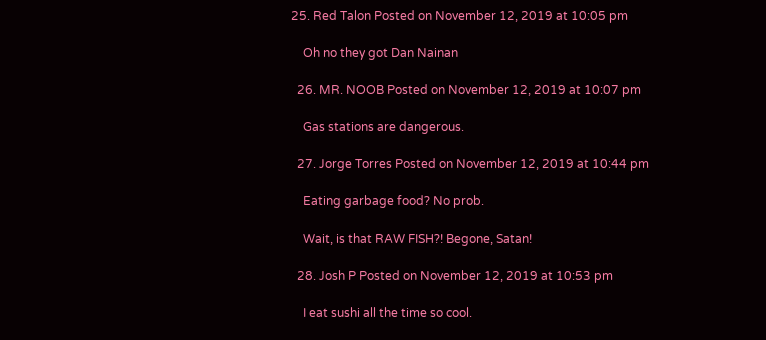25. Red Talon Posted on November 12, 2019 at 10:05 pm

    Oh no they got Dan Nainan

  26. MR. NOOB Posted on November 12, 2019 at 10:07 pm

    Gas stations are dangerous.

  27. Jorge Torres Posted on November 12, 2019 at 10:44 pm

    Eating garbage food? No prob.

    Wait, is that RAW FISH?! Begone, Satan!

  28. Josh P Posted on November 12, 2019 at 10:53 pm

    I eat sushi all the time so cool.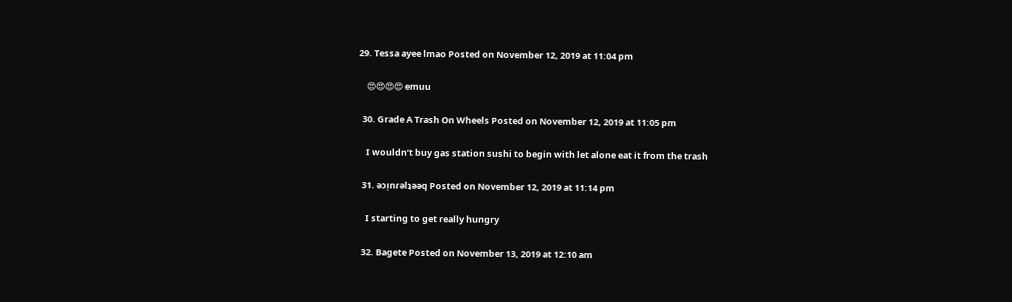29. Tessa ayee lmao Posted on November 12, 2019 at 11:04 pm

    😍😍😍😍 emuu

  30. Grade A Trash On Wheels Posted on November 12, 2019 at 11:05 pm

    I wouldn’t buy gas station sushi to begin with let alone eat it from the trash

  31. ǝɔᴉnɾǝlʇǝǝq Posted on November 12, 2019 at 11:14 pm

    I starting to get really hungry

  32. Bagete Posted on November 13, 2019 at 12:10 am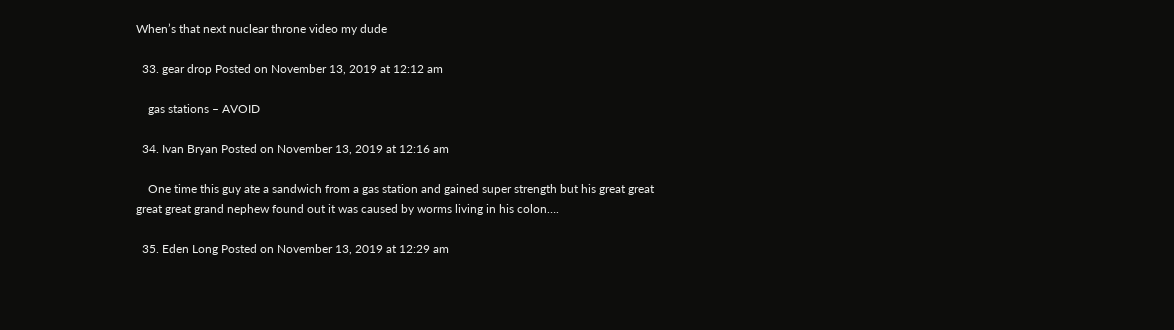When’s that next nuclear throne video my dude

  33. gear drop Posted on November 13, 2019 at 12:12 am

    gas stations – AVOID

  34. Ivan Bryan Posted on November 13, 2019 at 12:16 am

    One time this guy ate a sandwich from a gas station and gained super strength but his great great great great grand nephew found out it was caused by worms living in his colon….

  35. Eden Long Posted on November 13, 2019 at 12:29 am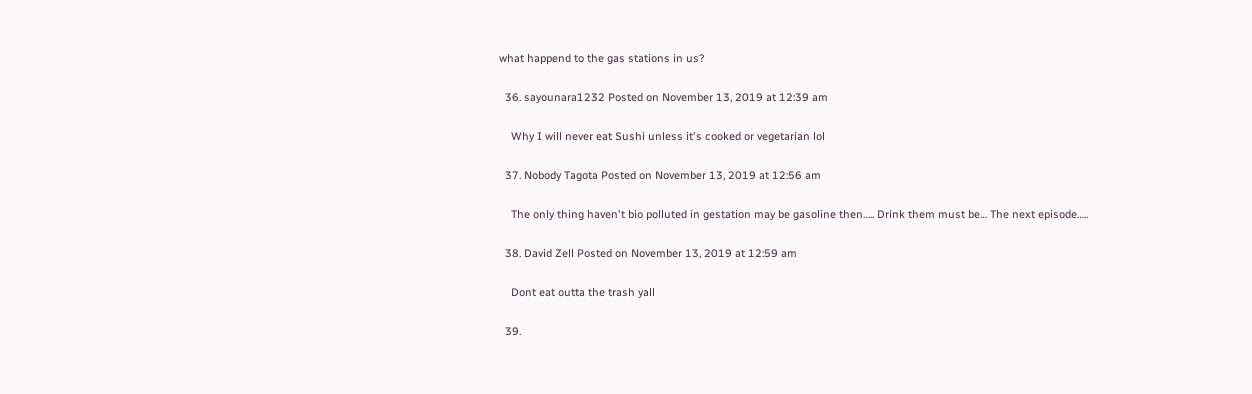what happend to the gas stations in us?

  36. sayounara1232 Posted on November 13, 2019 at 12:39 am

    Why I will never eat Sushi unless it's cooked or vegetarian lol

  37. Nobody Tagota Posted on November 13, 2019 at 12:56 am

    The only thing haven't bio polluted in gestation may be gasoline then….. Drink them must be… The next episode…..

  38. David Zell Posted on November 13, 2019 at 12:59 am

    Dont eat outta the trash yall

  39.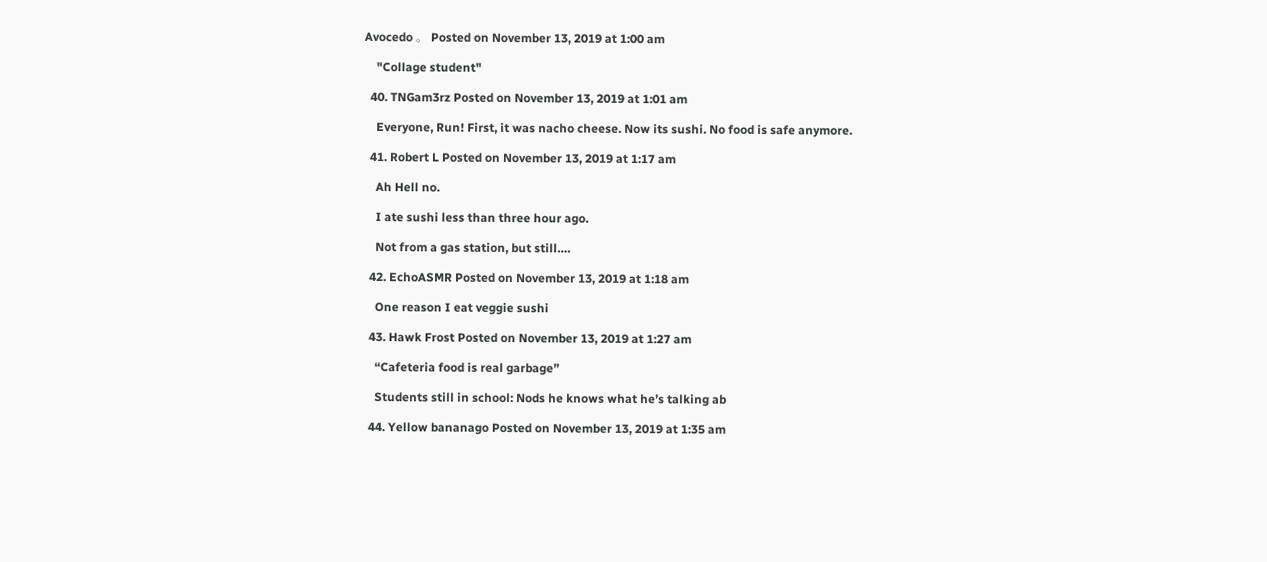Avocedo 。 Posted on November 13, 2019 at 1:00 am

    "Collage student"

  40. TNGam3rz Posted on November 13, 2019 at 1:01 am

    Everyone, Run! First, it was nacho cheese. Now its sushi. No food is safe anymore.

  41. Robert L Posted on November 13, 2019 at 1:17 am

    Ah Hell no.

    I ate sushi less than three hour ago.

    Not from a gas station, but still….

  42. EchoASMR Posted on November 13, 2019 at 1:18 am

    One reason I eat veggie sushi

  43. Hawk Frost Posted on November 13, 2019 at 1:27 am

    “Cafeteria food is real garbage”

    Students still in school: Nods he knows what he’s talking ab

  44. Yellow bananago Posted on November 13, 2019 at 1:35 am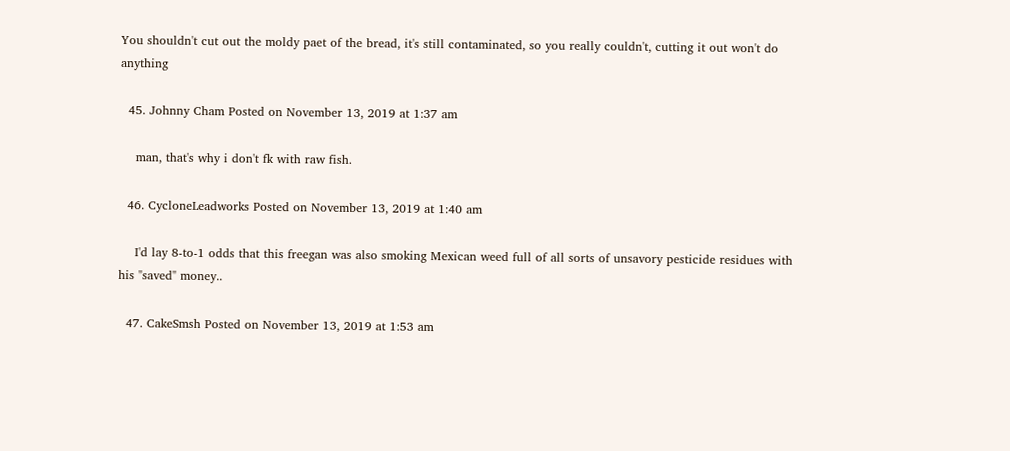You shouldn't cut out the moldy paet of the bread, it's still contaminated, so you really couldn't, cutting it out won't do anything

  45. Johnny Cham Posted on November 13, 2019 at 1:37 am

    man, that's why i don't fk with raw fish.

  46. CycloneLeadworks Posted on November 13, 2019 at 1:40 am

    I'd lay 8-to-1 odds that this freegan was also smoking Mexican weed full of all sorts of unsavory pesticide residues with his "saved" money..

  47. CakeSmsh Posted on November 13, 2019 at 1:53 am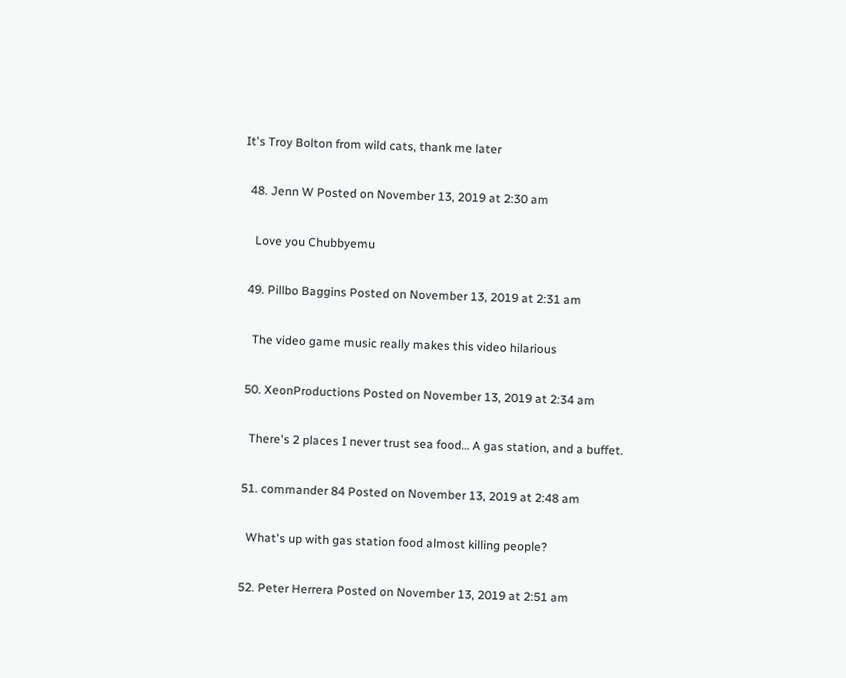It's Troy Bolton from wild cats, thank me later

  48. Jenn W Posted on November 13, 2019 at 2:30 am

    Love you Chubbyemu

  49. Pillbo Baggins Posted on November 13, 2019 at 2:31 am

    The video game music really makes this video hilarious

  50. XeonProductions Posted on November 13, 2019 at 2:34 am

    There's 2 places I never trust sea food… A gas station, and a buffet.

  51. commander 84 Posted on November 13, 2019 at 2:48 am

    What's up with gas station food almost killing people?

  52. Peter Herrera Posted on November 13, 2019 at 2:51 am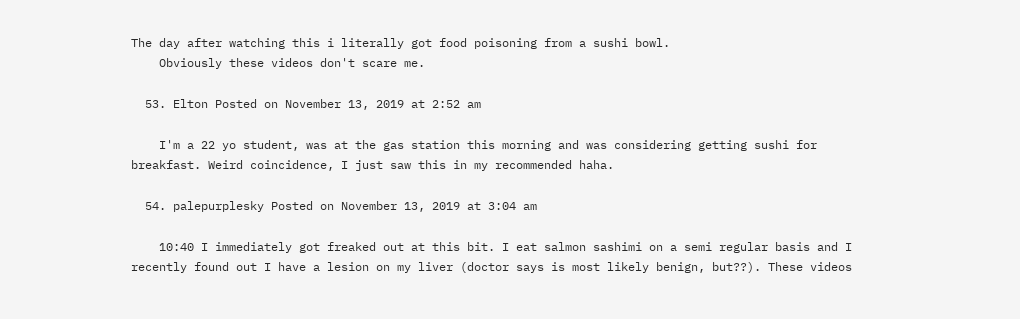The day after watching this i literally got food poisoning from a sushi bowl.
    Obviously these videos don't scare me.

  53. Elton Posted on November 13, 2019 at 2:52 am

    I'm a 22 yo student, was at the gas station this morning and was considering getting sushi for breakfast. Weird coincidence, I just saw this in my recommended haha.

  54. palepurplesky Posted on November 13, 2019 at 3:04 am

    10:40 I immediately got freaked out at this bit. I eat salmon sashimi on a semi regular basis and I recently found out I have a lesion on my liver (doctor says is most likely benign, but??). These videos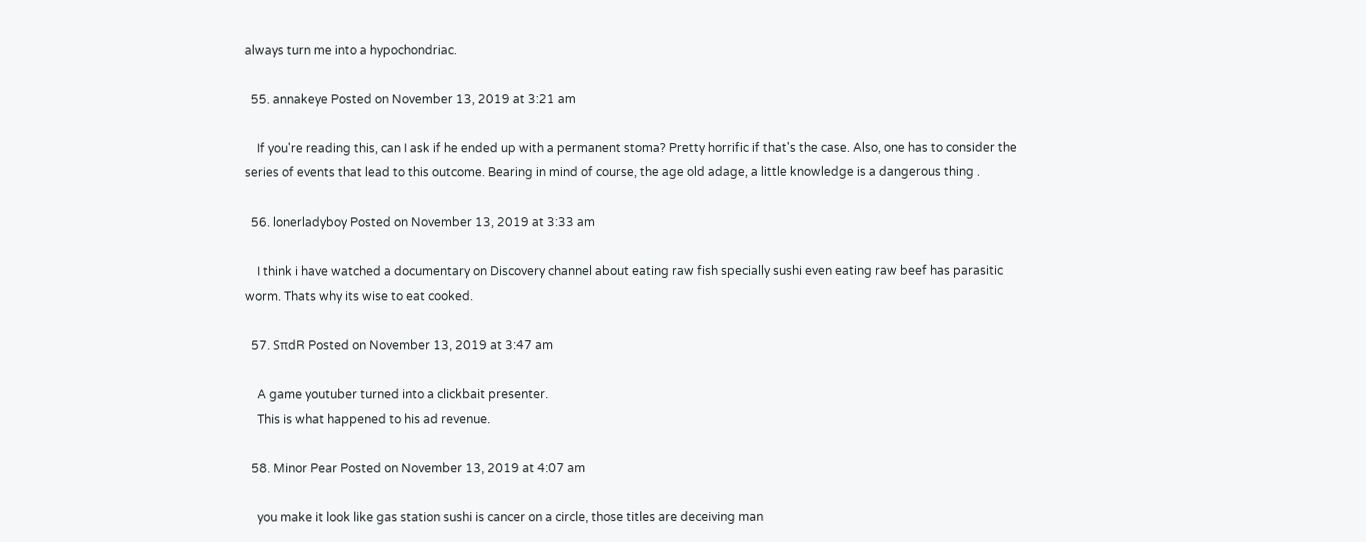always turn me into a hypochondriac.

  55. annakeye Posted on November 13, 2019 at 3:21 am

    If you're reading this, can I ask if he ended up with a permanent stoma? Pretty horrific if that's the case. Also, one has to consider the series of events that lead to this outcome. Bearing in mind of course, the age old adage, a little knowledge is a dangerous thing .

  56. lonerladyboy Posted on November 13, 2019 at 3:33 am

    I think i have watched a documentary on Discovery channel about eating raw fish specially sushi even eating raw beef has parasitic worm. Thats why its wise to eat cooked.

  57. SπdR Posted on November 13, 2019 at 3:47 am

    A game youtuber turned into a clickbait presenter.
    This is what happened to his ad revenue.

  58. Minor Pear Posted on November 13, 2019 at 4:07 am

    you make it look like gas station sushi is cancer on a circle, those titles are deceiving man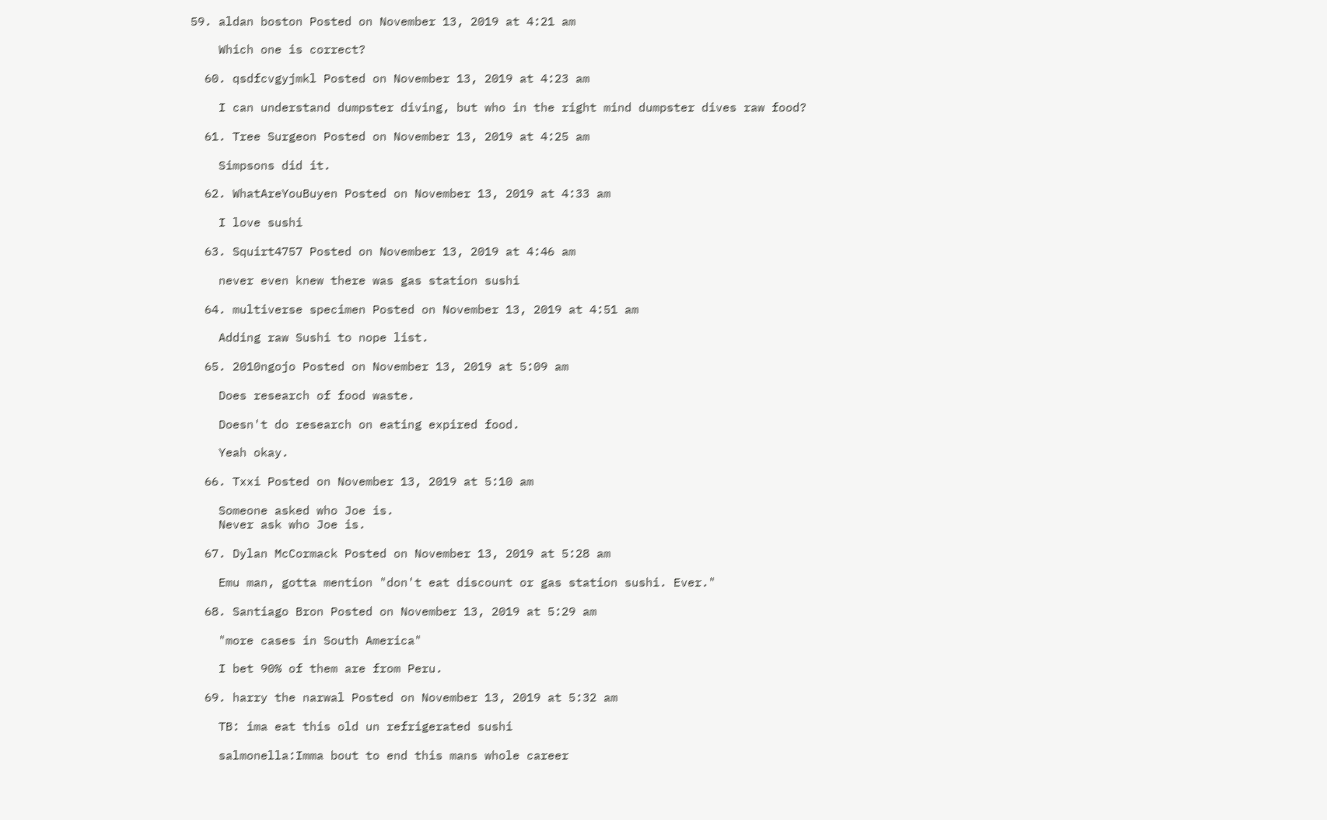59. aldan boston Posted on November 13, 2019 at 4:21 am

    Which one is correct?

  60. qsdfcvgyjmkl Posted on November 13, 2019 at 4:23 am

    I can understand dumpster diving, but who in the right mind dumpster dives raw food?

  61. Tree Surgeon Posted on November 13, 2019 at 4:25 am

    Simpsons did it.

  62. WhatAreYouBuyen Posted on November 13, 2019 at 4:33 am

    I love sushi

  63. Squirt4757 Posted on November 13, 2019 at 4:46 am

    never even knew there was gas station sushi

  64. multiverse specimen Posted on November 13, 2019 at 4:51 am

    Adding raw Sushi to nope list.

  65. 2010ngojo Posted on November 13, 2019 at 5:09 am

    Does research of food waste.

    Doesn't do research on eating expired food.

    Yeah okay.

  66. Txxi Posted on November 13, 2019 at 5:10 am

    Someone asked who Joe is.
    Never ask who Joe is.

  67. Dylan McCormack Posted on November 13, 2019 at 5:28 am

    Emu man, gotta mention "don't eat discount or gas station sushi. Ever."

  68. Santiago Bron Posted on November 13, 2019 at 5:29 am

    "more cases in South America"

    I bet 90% of them are from Peru.

  69. harry the narwal Posted on November 13, 2019 at 5:32 am

    TB: ima eat this old un refrigerated sushi

    salmonella:Imma bout to end this mans whole career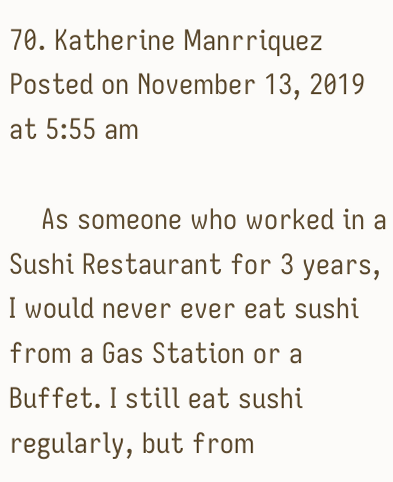70. Katherine Manrriquez Posted on November 13, 2019 at 5:55 am

    As someone who worked in a Sushi Restaurant for 3 years, I would never ever eat sushi from a Gas Station or a Buffet. I still eat sushi regularly, but from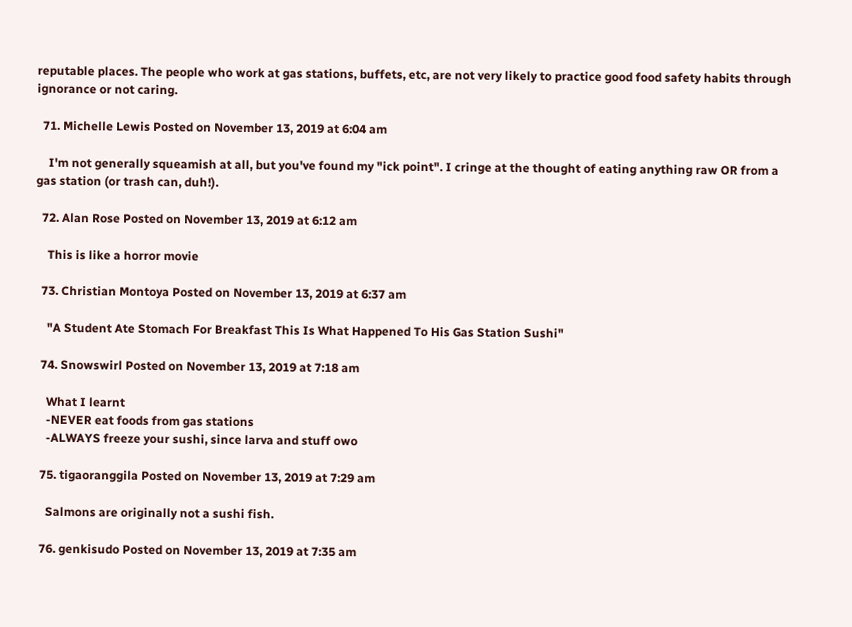reputable places. The people who work at gas stations, buffets, etc, are not very likely to practice good food safety habits through ignorance or not caring.

  71. Michelle Lewis Posted on November 13, 2019 at 6:04 am

    I'm not generally squeamish at all, but you've found my "ick point". I cringe at the thought of eating anything raw OR from a gas station (or trash can, duh!).

  72. Alan Rose Posted on November 13, 2019 at 6:12 am

    This is like a horror movie

  73. Christian Montoya Posted on November 13, 2019 at 6:37 am

    "A Student Ate Stomach For Breakfast This Is What Happened To His Gas Station Sushi"

  74. Snowswirl Posted on November 13, 2019 at 7:18 am

    What I learnt
    -NEVER eat foods from gas stations
    -ALWAYS freeze your sushi, since larva and stuff owo

  75. tigaoranggila Posted on November 13, 2019 at 7:29 am

    Salmons are originally not a sushi fish.

  76. genkisudo Posted on November 13, 2019 at 7:35 am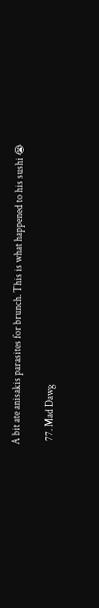A bit ate anisakis parasites for brunch. This is what happened to his sushi 😭

  77. Mad Dawg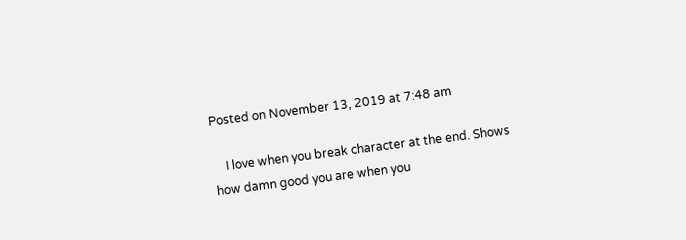Posted on November 13, 2019 at 7:48 am

    I love when you break character at the end. Shows how damn good you are when you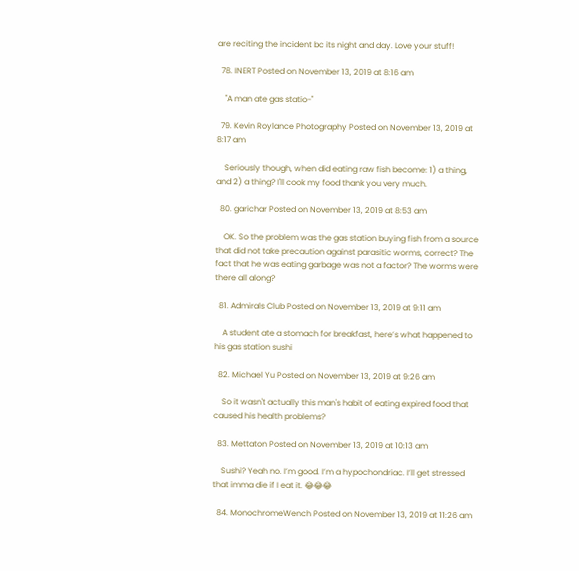are reciting the incident bc its night and day. Love your stuff!

  78. INERT Posted on November 13, 2019 at 8:16 am

    "A man ate gas statio-"

  79. Kevin Roylance Photography Posted on November 13, 2019 at 8:17 am

    Seriously though, when did eating raw fish become: 1) a thing, and 2) a thing? I'll cook my food thank you very much.

  80. garichar Posted on November 13, 2019 at 8:53 am

    OK. So the problem was the gas station buying fish from a source that did not take precaution against parasitic worms, correct? The fact that he was eating garbage was not a factor? The worms were there all along?

  81. Admirals Club Posted on November 13, 2019 at 9:11 am

    A student ate a stomach for breakfast, here’s what happened to his gas station sushi

  82. Michael Yu Posted on November 13, 2019 at 9:26 am

    So it wasn't actually this man's habit of eating expired food that caused his health problems?

  83. Mettaton Posted on November 13, 2019 at 10:13 am

    Sushi? Yeah no. I’m good. I’m a hypochondriac. I’ll get stressed that imma die if I eat it. 😂😂😂

  84. MonochromeWench Posted on November 13, 2019 at 11:26 am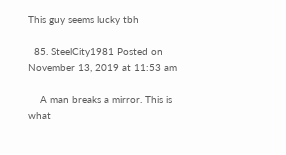This guy seems lucky tbh

  85. SteelCity1981 Posted on November 13, 2019 at 11:53 am

    A man breaks a mirror. This is what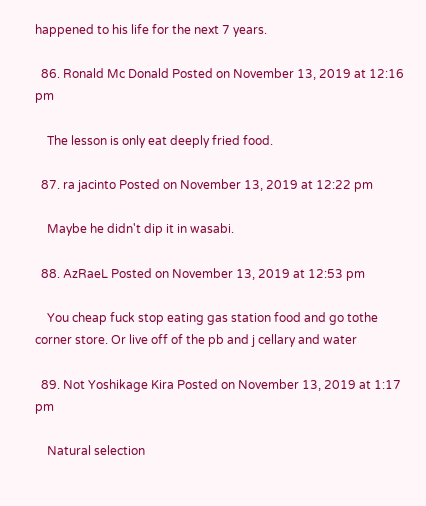happened to his life for the next 7 years.

  86. Ronald Mc Donald Posted on November 13, 2019 at 12:16 pm

    The lesson is only eat deeply fried food.

  87. ra jacinto Posted on November 13, 2019 at 12:22 pm

    Maybe he didn't dip it in wasabi.

  88. AzRaeL Posted on November 13, 2019 at 12:53 pm

    You cheap fuck stop eating gas station food and go tothe corner store. Or live off of the pb and j cellary and water

  89. Not Yoshikage Kira Posted on November 13, 2019 at 1:17 pm

    Natural selection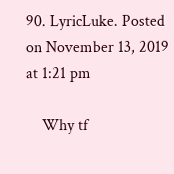90. LyricLuke. Posted on November 13, 2019 at 1:21 pm

    Why tf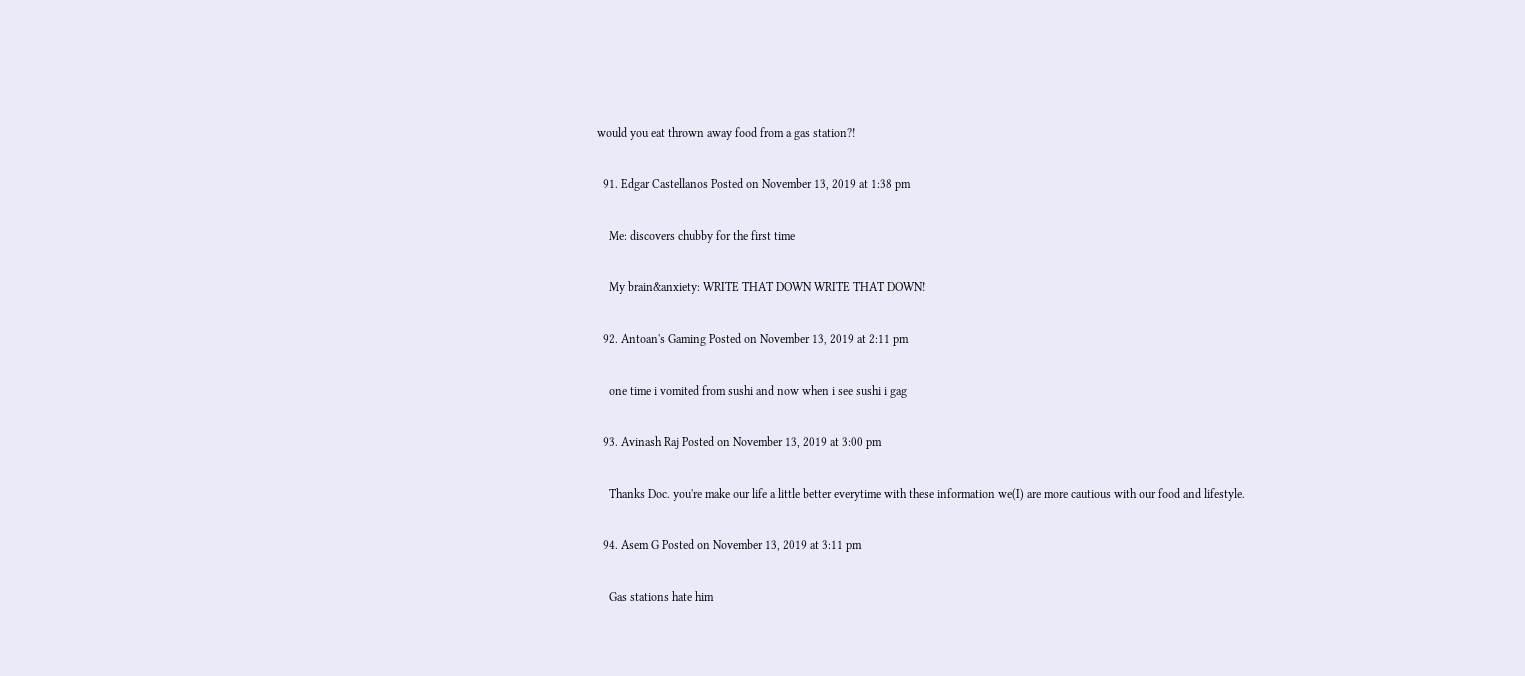would you eat thrown away food from a gas station?!

  91. Edgar Castellanos Posted on November 13, 2019 at 1:38 pm

    Me: discovers chubby for the first time

    My brain&anxiety: WRITE THAT DOWN WRITE THAT DOWN!

  92. Antoan's Gaming Posted on November 13, 2019 at 2:11 pm

    one time i vomited from sushi and now when i see sushi i gag

  93. Avinash Raj Posted on November 13, 2019 at 3:00 pm

    Thanks Doc. you're make our life a little better everytime with these information we(I) are more cautious with our food and lifestyle.

  94. Asem G Posted on November 13, 2019 at 3:11 pm

    Gas stations hate him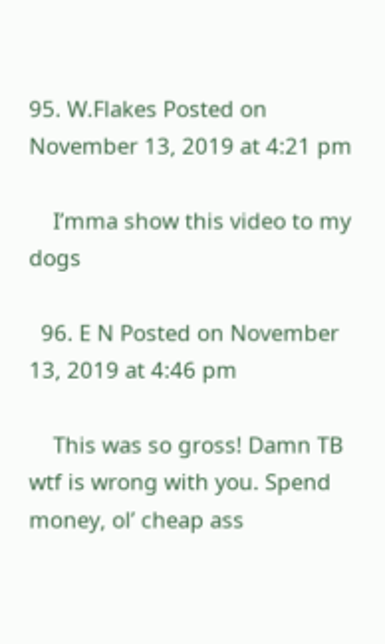95. W.Flakes Posted on November 13, 2019 at 4:21 pm

    I’mma show this video to my dogs

  96. E N Posted on November 13, 2019 at 4:46 pm

    This was so gross! Damn TB wtf is wrong with you. Spend money, ol’ cheap ass